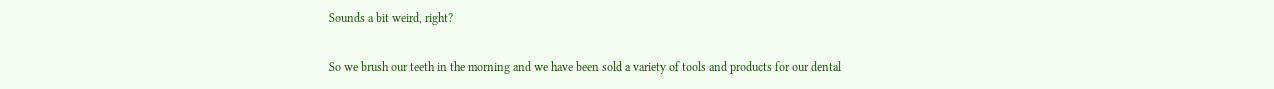Sounds a bit weird, right?

So we brush our teeth in the morning and we have been sold a variety of tools and products for our dental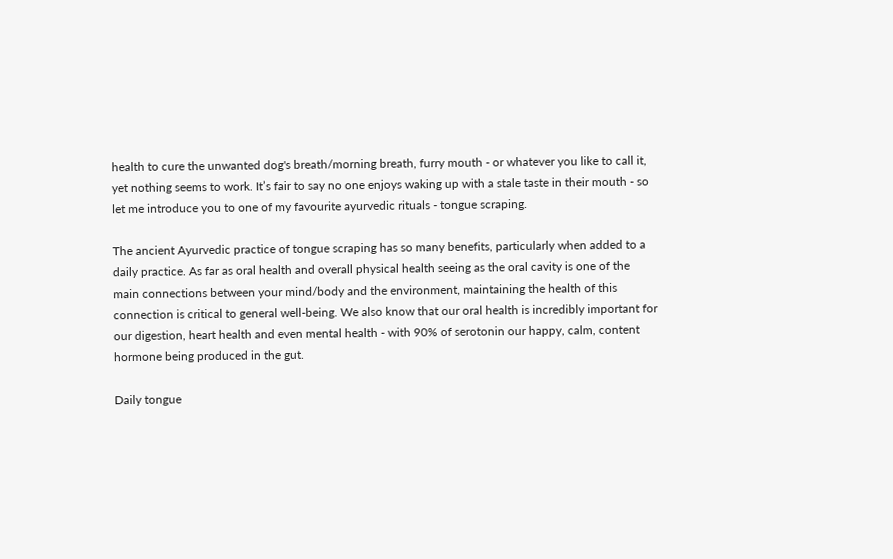health to cure the unwanted dog's breath/morning breath, furry mouth - or whatever you like to call it, yet nothing seems to work. It’s fair to say no one enjoys waking up with a stale taste in their mouth - so let me introduce you to one of my favourite ayurvedic rituals - tongue scraping.

The ancient Ayurvedic practice of tongue scraping has so many benefits, particularly when added to a daily practice. As far as oral health and overall physical health seeing as the oral cavity is one of the main connections between your mind/body and the environment, maintaining the health of this connection is critical to general well-being. We also know that our oral health is incredibly important for our digestion, heart health and even mental health - with 90% of serotonin our happy, calm, content hormone being produced in the gut.

Daily tongue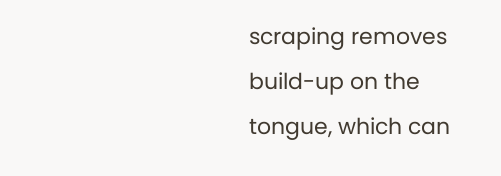scraping removes build-up on the tongue, which can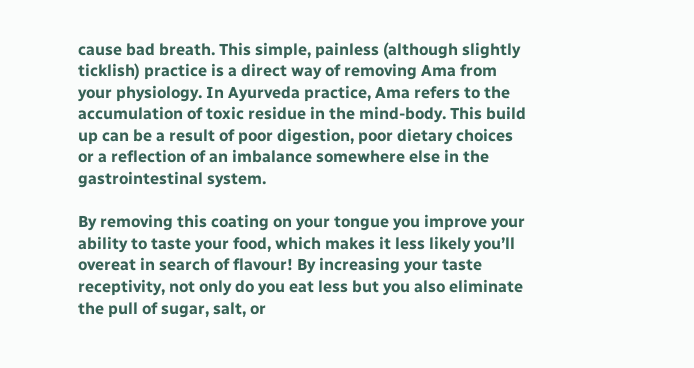cause bad breath. This simple, painless (although slightly ticklish) practice is a direct way of removing Ama from your physiology. In Ayurveda practice, Ama refers to the accumulation of toxic residue in the mind-body. This build up can be a result of poor digestion, poor dietary choices or a reflection of an imbalance somewhere else in the gastrointestinal system.

By removing this coating on your tongue you improve your ability to taste your food, which makes it less likely you’ll overeat in search of flavour! By increasing your taste receptivity, not only do you eat less but you also eliminate the pull of sugar, salt, or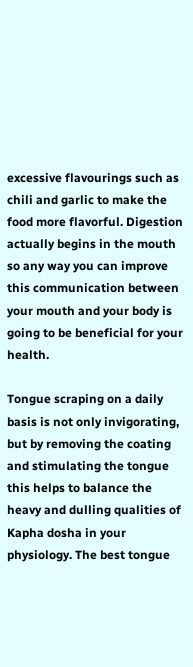excessive flavourings such as chili and garlic to make the food more flavorful. Digestion actually begins in the mouth so any way you can improve this communication between your mouth and your body is going to be beneficial for your health.

Tongue scraping on a daily basis is not only invigorating, but by removing the coating and stimulating the tongue this helps to balance the heavy and dulling qualities of Kapha dosha in your physiology. The best tongue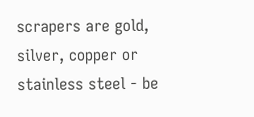scrapers are gold, silver, copper or stainless steel - be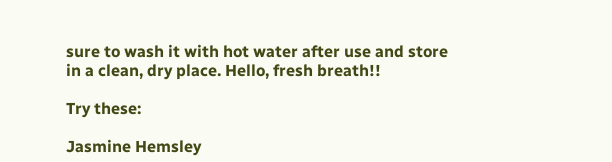sure to wash it with hot water after use and store in a clean, dry place. Hello, fresh breath!!

Try these:

Jasmine Hemsley